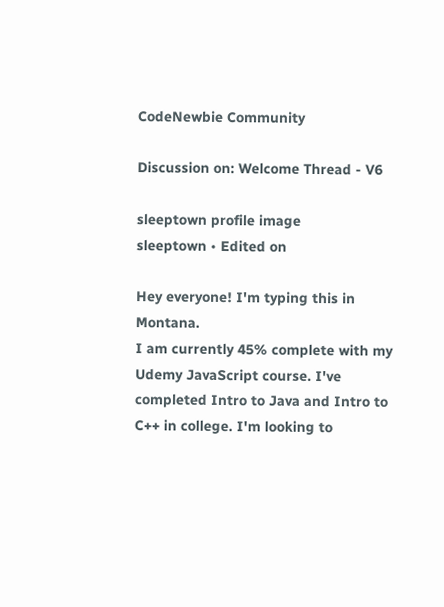CodeNewbie Community

Discussion on: Welcome Thread - V6

sleeptown profile image
sleeptown • Edited on

Hey everyone! I'm typing this in Montana.
I am currently 45% complete with my Udemy JavaScript course. I've completed Intro to Java and Intro to C++ in college. I'm looking to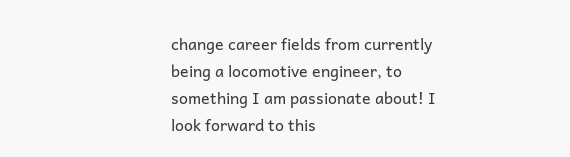change career fields from currently being a locomotive engineer, to something I am passionate about! I look forward to this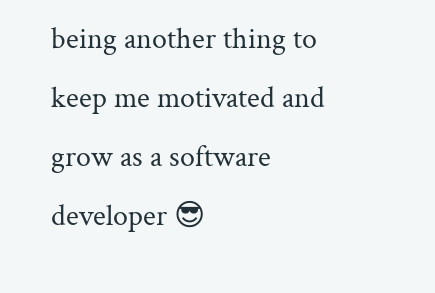being another thing to keep me motivated and grow as a software developer 😎